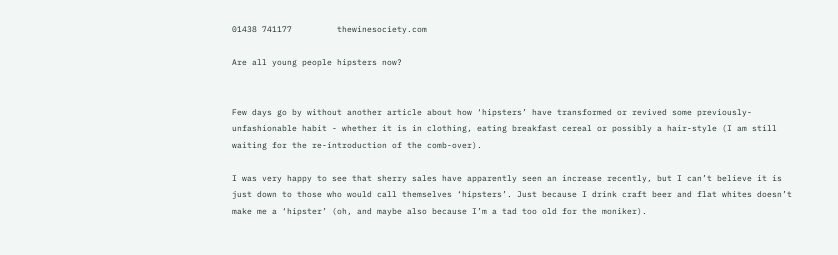01438 741177         thewinesociety.com

Are all young people hipsters now?


Few days go by without another article about how ‘hipsters’ have transformed or revived some previously-unfashionable habit - whether it is in clothing, eating breakfast cereal or possibly a hair-style (I am still waiting for the re-introduction of the comb-over).

I was very happy to see that sherry sales have apparently seen an increase recently, but I can’t believe it is just down to those who would call themselves ‘hipsters’. Just because I drink craft beer and flat whites doesn’t make me a ‘hipster’ (oh, and maybe also because I’m a tad too old for the moniker).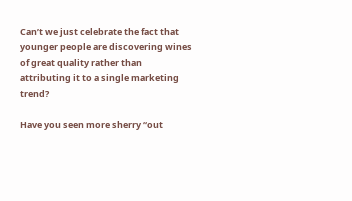Can’t we just celebrate the fact that younger people are discovering wines of great quality rather than attributing it to a single marketing trend?

Have you seen more sherry “out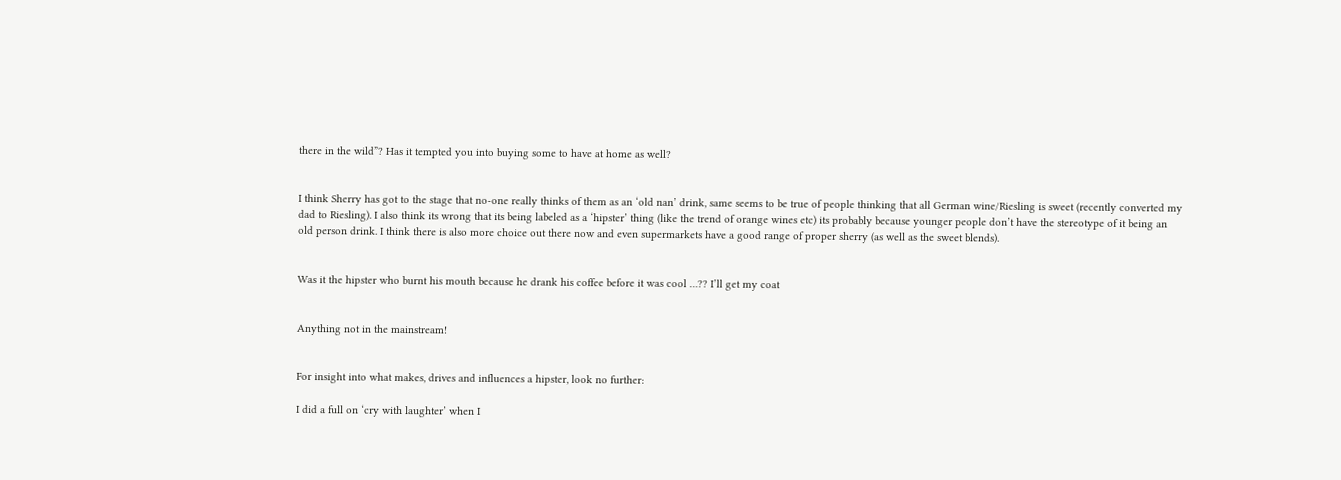there in the wild”? Has it tempted you into buying some to have at home as well?


I think Sherry has got to the stage that no-one really thinks of them as an ‘old nan’ drink, same seems to be true of people thinking that all German wine/Riesling is sweet (recently converted my dad to Riesling). I also think its wrong that its being labeled as a ‘hipster’ thing (like the trend of orange wines etc) its probably because younger people don’t have the stereotype of it being an old person drink. I think there is also more choice out there now and even supermarkets have a good range of proper sherry (as well as the sweet blends).


Was it the hipster who burnt his mouth because he drank his coffee before it was cool …?? I’ll get my coat


Anything not in the mainstream!


For insight into what makes, drives and influences a hipster, look no further:

I did a full on ‘cry with laughter’ when I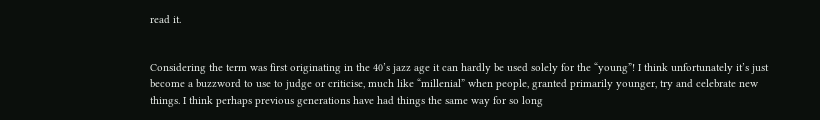read it.


Considering the term was first originating in the 40’s jazz age it can hardly be used solely for the “young”! I think unfortunately it’s just become a buzzword to use to judge or criticise, much like “millenial” when people, granted primarily younger, try and celebrate new things. I think perhaps previous generations have had things the same way for so long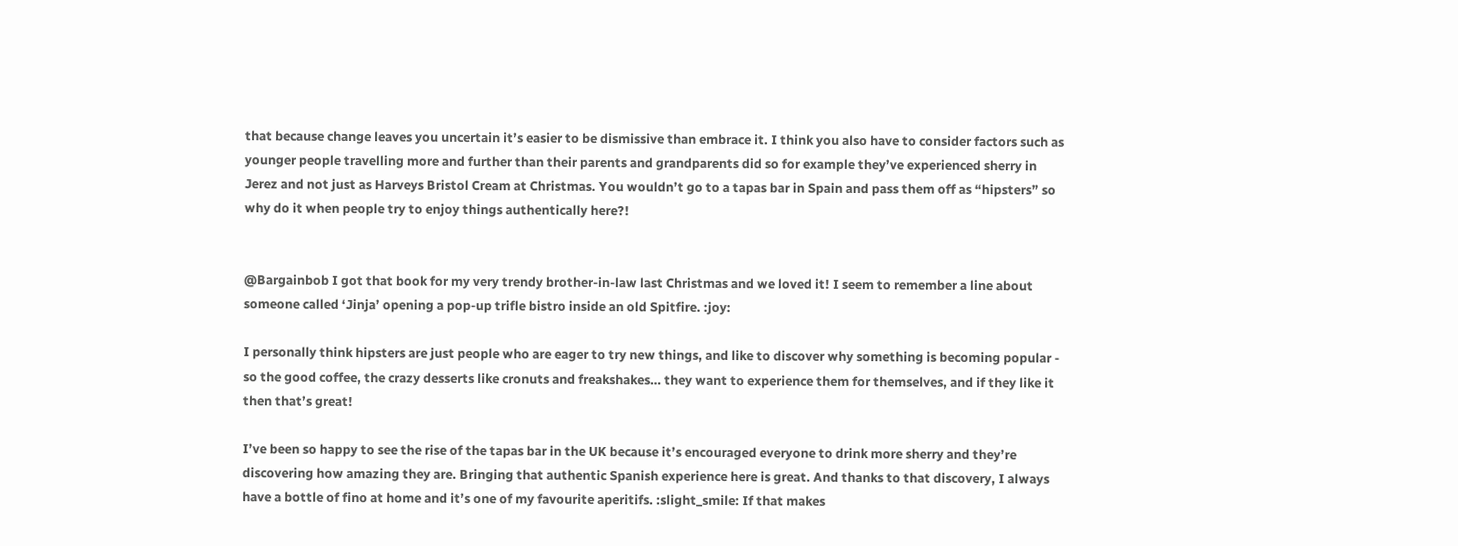that because change leaves you uncertain it’s easier to be dismissive than embrace it. I think you also have to consider factors such as younger people travelling more and further than their parents and grandparents did so for example they’ve experienced sherry in Jerez and not just as Harveys Bristol Cream at Christmas. You wouldn’t go to a tapas bar in Spain and pass them off as “hipsters” so why do it when people try to enjoy things authentically here?!


@Bargainbob I got that book for my very trendy brother-in-law last Christmas and we loved it! I seem to remember a line about someone called ‘Jinja’ opening a pop-up trifle bistro inside an old Spitfire. :joy:

I personally think hipsters are just people who are eager to try new things, and like to discover why something is becoming popular - so the good coffee, the crazy desserts like cronuts and freakshakes… they want to experience them for themselves, and if they like it then that’s great!

I’ve been so happy to see the rise of the tapas bar in the UK because it’s encouraged everyone to drink more sherry and they’re discovering how amazing they are. Bringing that authentic Spanish experience here is great. And thanks to that discovery, I always have a bottle of fino at home and it’s one of my favourite aperitifs. :slight_smile: If that makes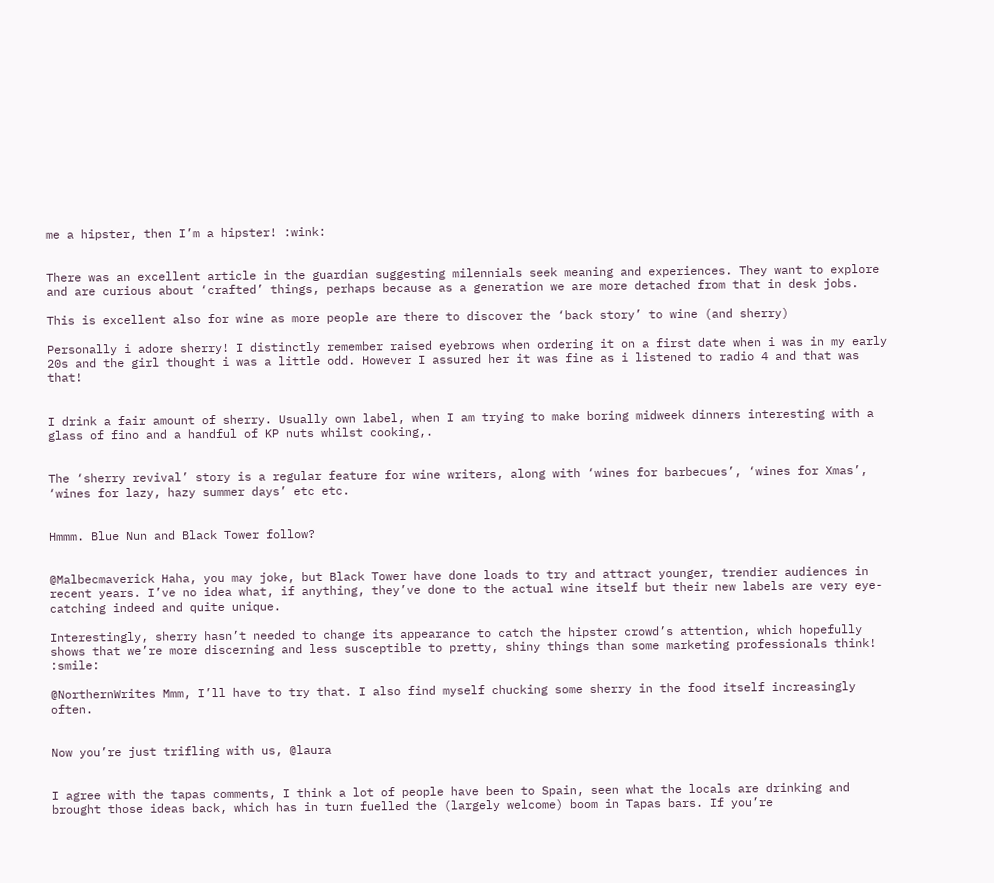me a hipster, then I’m a hipster! :wink:


There was an excellent article in the guardian suggesting milennials seek meaning and experiences. They want to explore and are curious about ‘crafted’ things, perhaps because as a generation we are more detached from that in desk jobs.

This is excellent also for wine as more people are there to discover the ‘back story’ to wine (and sherry)

Personally i adore sherry! I distinctly remember raised eyebrows when ordering it on a first date when i was in my early 20s and the girl thought i was a little odd. However I assured her it was fine as i listened to radio 4 and that was that!


I drink a fair amount of sherry. Usually own label, when I am trying to make boring midweek dinners interesting with a glass of fino and a handful of KP nuts whilst cooking,.


The ‘sherry revival’ story is a regular feature for wine writers, along with ‘wines for barbecues’, ‘wines for Xmas’, ‘wines for lazy, hazy summer days’ etc etc.


Hmmm. Blue Nun and Black Tower follow?


@Malbecmaverick Haha, you may joke, but Black Tower have done loads to try and attract younger, trendier audiences in recent years. I’ve no idea what, if anything, they’ve done to the actual wine itself but their new labels are very eye-catching indeed and quite unique.

Interestingly, sherry hasn’t needed to change its appearance to catch the hipster crowd’s attention, which hopefully shows that we’re more discerning and less susceptible to pretty, shiny things than some marketing professionals think! :smile:

@NorthernWrites Mmm, I’ll have to try that. I also find myself chucking some sherry in the food itself increasingly often.


Now you’re just trifling with us, @laura


I agree with the tapas comments, I think a lot of people have been to Spain, seen what the locals are drinking and brought those ideas back, which has in turn fuelled the (largely welcome) boom in Tapas bars. If you’re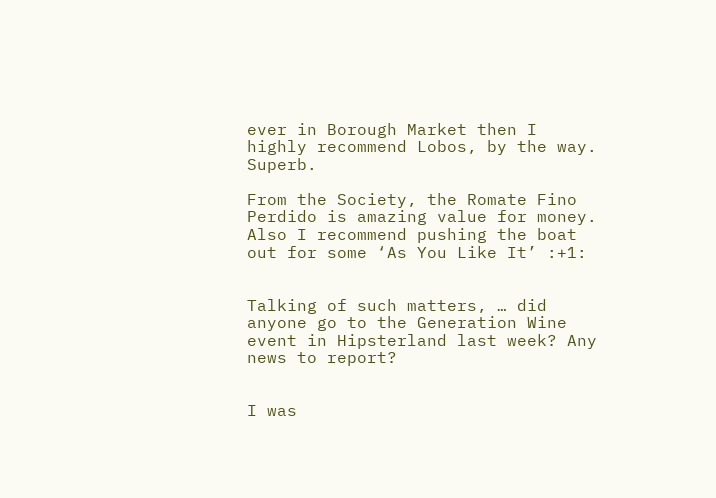ever in Borough Market then I highly recommend Lobos, by the way. Superb.

From the Society, the Romate Fino Perdido is amazing value for money. Also I recommend pushing the boat out for some ‘As You Like It’ :+1:


Talking of such matters, … did anyone go to the Generation Wine event in Hipsterland last week? Any news to report?


I was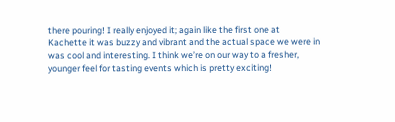there pouring! I really enjoyed it; again like the first one at Kachette it was buzzy and vibrant and the actual space we were in was cool and interesting. I think we’re on our way to a fresher, younger feel for tasting events which is pretty exciting!